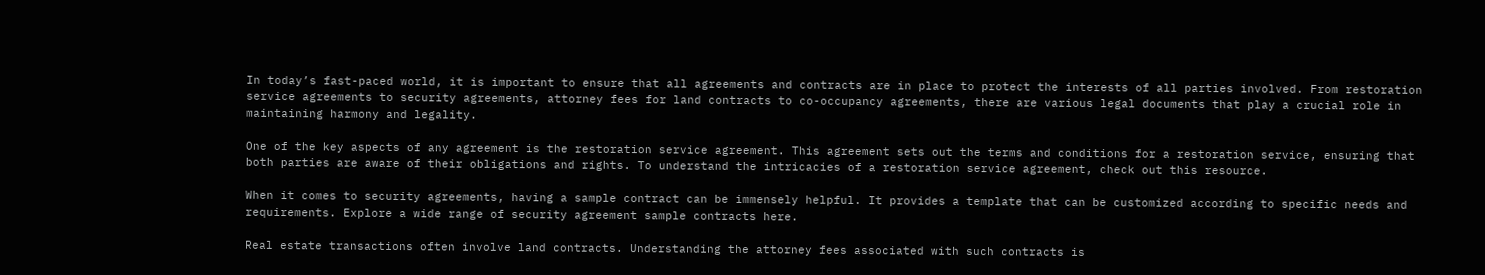In today’s fast-paced world, it is important to ensure that all agreements and contracts are in place to protect the interests of all parties involved. From restoration service agreements to security agreements, attorney fees for land contracts to co-occupancy agreements, there are various legal documents that play a crucial role in maintaining harmony and legality.

One of the key aspects of any agreement is the restoration service agreement. This agreement sets out the terms and conditions for a restoration service, ensuring that both parties are aware of their obligations and rights. To understand the intricacies of a restoration service agreement, check out this resource.

When it comes to security agreements, having a sample contract can be immensely helpful. It provides a template that can be customized according to specific needs and requirements. Explore a wide range of security agreement sample contracts here.

Real estate transactions often involve land contracts. Understanding the attorney fees associated with such contracts is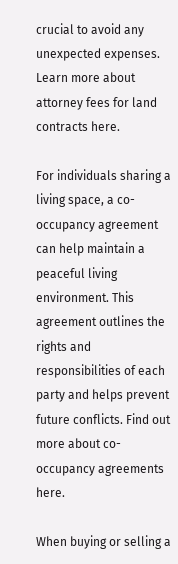crucial to avoid any unexpected expenses. Learn more about attorney fees for land contracts here.

For individuals sharing a living space, a co-occupancy agreement can help maintain a peaceful living environment. This agreement outlines the rights and responsibilities of each party and helps prevent future conflicts. Find out more about co-occupancy agreements here.

When buying or selling a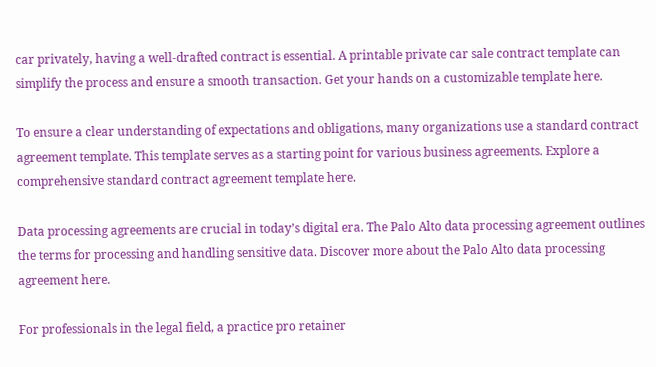car privately, having a well-drafted contract is essential. A printable private car sale contract template can simplify the process and ensure a smooth transaction. Get your hands on a customizable template here.

To ensure a clear understanding of expectations and obligations, many organizations use a standard contract agreement template. This template serves as a starting point for various business agreements. Explore a comprehensive standard contract agreement template here.

Data processing agreements are crucial in today’s digital era. The Palo Alto data processing agreement outlines the terms for processing and handling sensitive data. Discover more about the Palo Alto data processing agreement here.

For professionals in the legal field, a practice pro retainer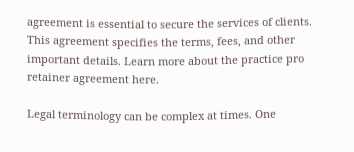agreement is essential to secure the services of clients. This agreement specifies the terms, fees, and other important details. Learn more about the practice pro retainer agreement here.

Legal terminology can be complex at times. One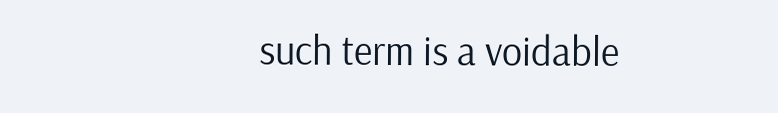such term is a voidable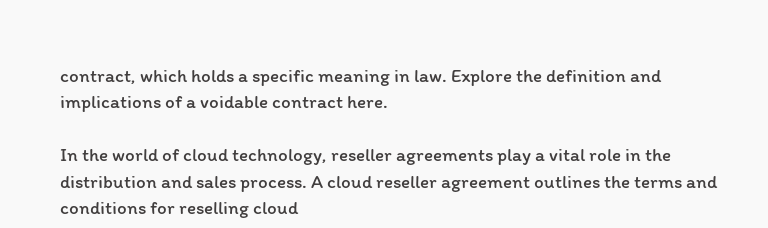contract, which holds a specific meaning in law. Explore the definition and implications of a voidable contract here.

In the world of cloud technology, reseller agreements play a vital role in the distribution and sales process. A cloud reseller agreement outlines the terms and conditions for reselling cloud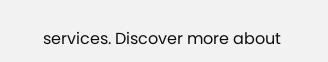services. Discover more about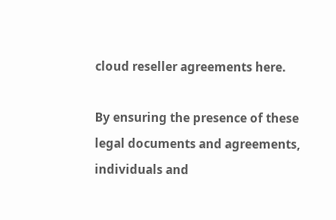cloud reseller agreements here.

By ensuring the presence of these legal documents and agreements, individuals and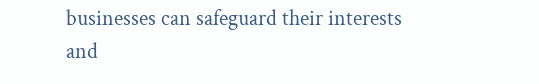businesses can safeguard their interests and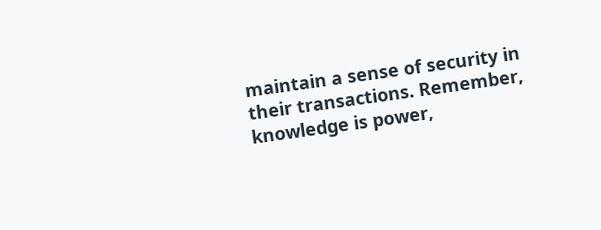maintain a sense of security in their transactions. Remember, knowledge is power,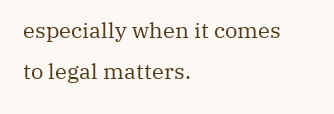especially when it comes to legal matters.